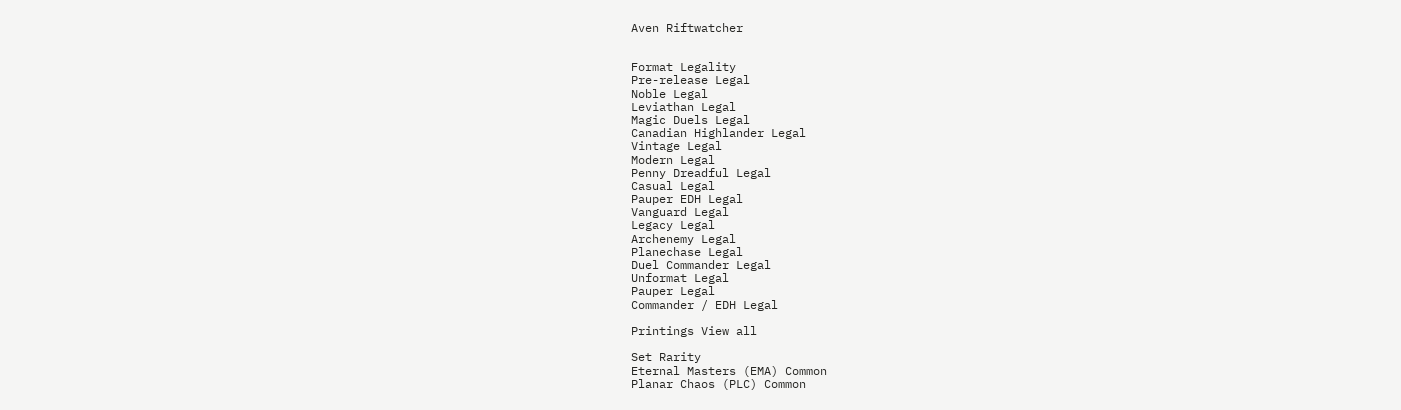Aven Riftwatcher


Format Legality
Pre-release Legal
Noble Legal
Leviathan Legal
Magic Duels Legal
Canadian Highlander Legal
Vintage Legal
Modern Legal
Penny Dreadful Legal
Casual Legal
Pauper EDH Legal
Vanguard Legal
Legacy Legal
Archenemy Legal
Planechase Legal
Duel Commander Legal
Unformat Legal
Pauper Legal
Commander / EDH Legal

Printings View all

Set Rarity
Eternal Masters (EMA) Common
Planar Chaos (PLC) Common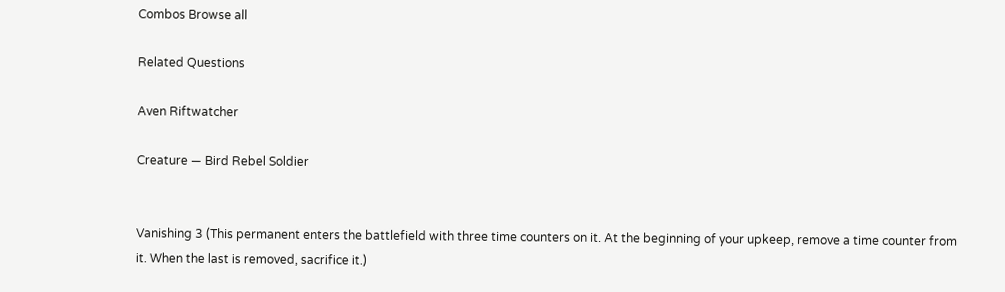Combos Browse all

Related Questions

Aven Riftwatcher

Creature — Bird Rebel Soldier


Vanishing 3 (This permanent enters the battlefield with three time counters on it. At the beginning of your upkeep, remove a time counter from it. When the last is removed, sacrifice it.)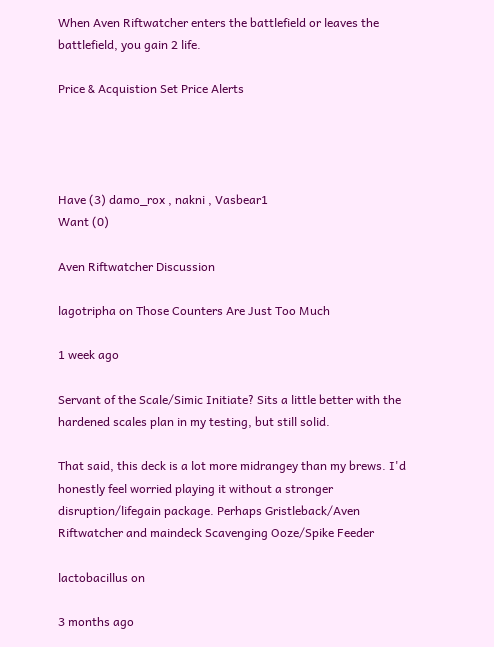When Aven Riftwatcher enters the battlefield or leaves the battlefield, you gain 2 life.

Price & Acquistion Set Price Alerts




Have (3) damo_rox , nakni , Vasbear1
Want (0)

Aven Riftwatcher Discussion

lagotripha on Those Counters Are Just Too Much

1 week ago

Servant of the Scale/Simic Initiate? Sits a little better with the hardened scales plan in my testing, but still solid.

That said, this deck is a lot more midrangey than my brews. I'd honestly feel worried playing it without a stronger disruption/lifegain package. Perhaps Gristleback/Aven Riftwatcher and maindeck Scavenging Ooze/Spike Feeder

lactobacillus on

3 months ago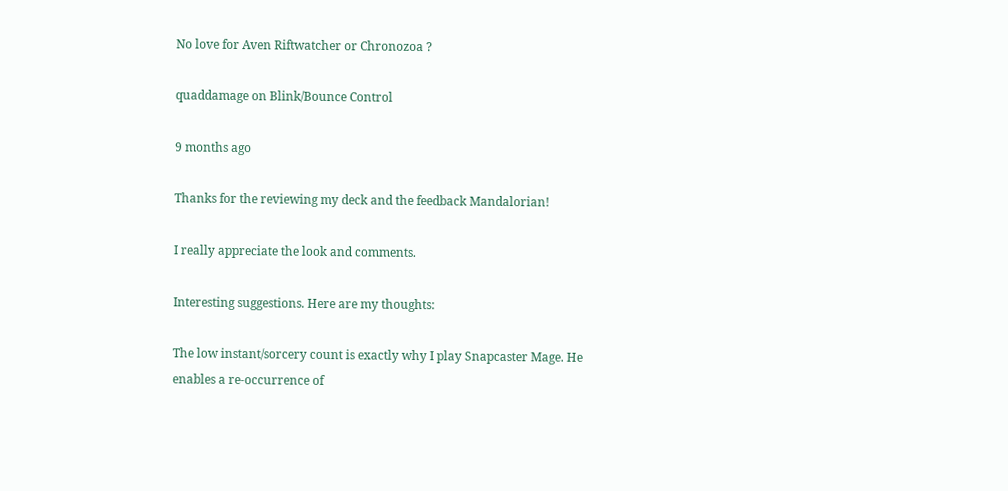No love for Aven Riftwatcher or Chronozoa ?

quaddamage on Blink/Bounce Control

9 months ago

Thanks for the reviewing my deck and the feedback Mandalorian!

I really appreciate the look and comments.

Interesting suggestions. Here are my thoughts:

The low instant/sorcery count is exactly why I play Snapcaster Mage. He enables a re-occurrence of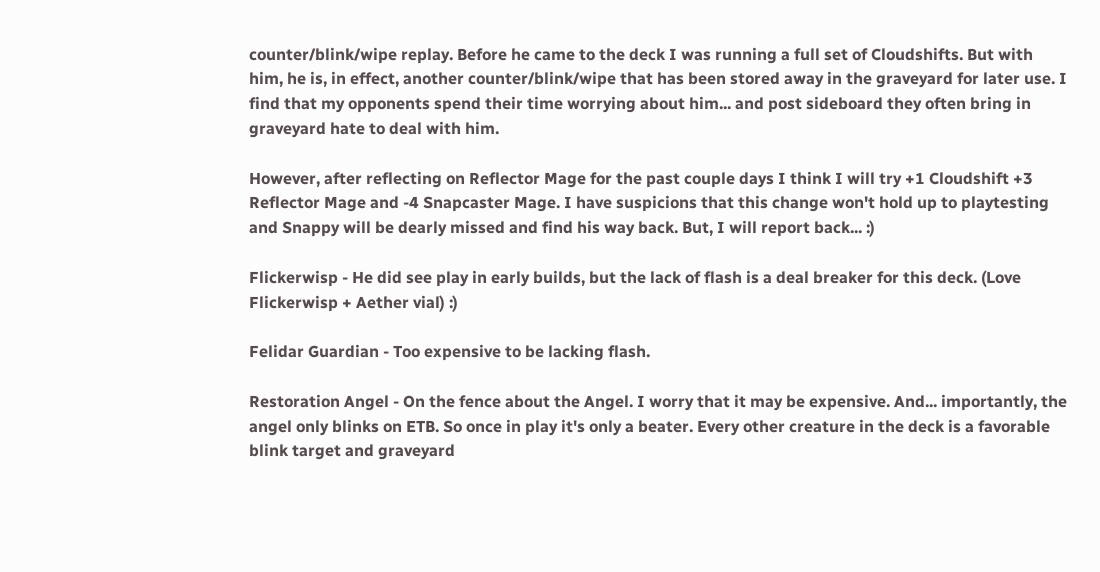counter/blink/wipe replay. Before he came to the deck I was running a full set of Cloudshifts. But with him, he is, in effect, another counter/blink/wipe that has been stored away in the graveyard for later use. I find that my opponents spend their time worrying about him... and post sideboard they often bring in graveyard hate to deal with him.

However, after reflecting on Reflector Mage for the past couple days I think I will try +1 Cloudshift +3 Reflector Mage and -4 Snapcaster Mage. I have suspicions that this change won't hold up to playtesting and Snappy will be dearly missed and find his way back. But, I will report back... :)

Flickerwisp - He did see play in early builds, but the lack of flash is a deal breaker for this deck. (Love Flickerwisp + Aether vial) :)

Felidar Guardian - Too expensive to be lacking flash.

Restoration Angel - On the fence about the Angel. I worry that it may be expensive. And... importantly, the angel only blinks on ETB. So once in play it's only a beater. Every other creature in the deck is a favorable blink target and graveyard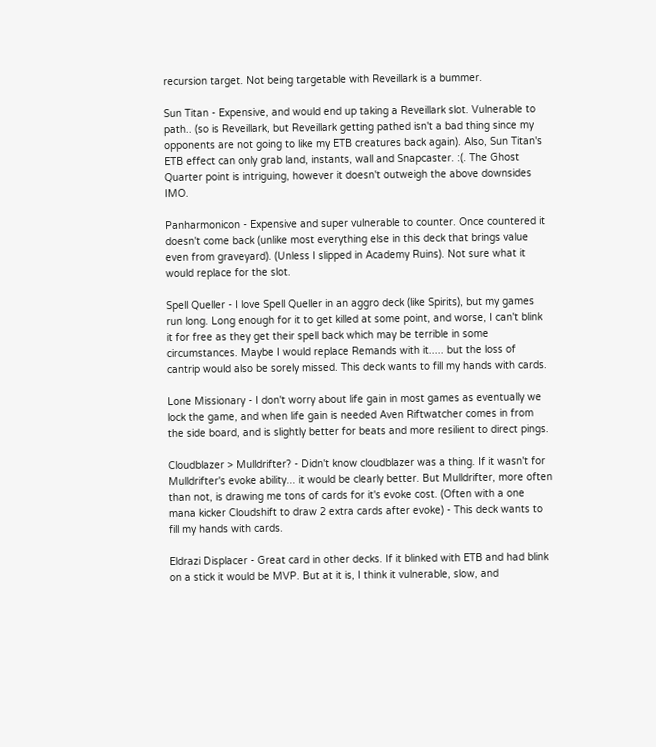recursion target. Not being targetable with Reveillark is a bummer.

Sun Titan - Expensive, and would end up taking a Reveillark slot. Vulnerable to path.. (so is Reveillark, but Reveillark getting pathed isn't a bad thing since my opponents are not going to like my ETB creatures back again). Also, Sun Titan's ETB effect can only grab land, instants, wall and Snapcaster. :(. The Ghost Quarter point is intriguing, however it doesn't outweigh the above downsides IMO.

Panharmonicon - Expensive and super vulnerable to counter. Once countered it doesn't come back (unlike most everything else in this deck that brings value even from graveyard). (Unless I slipped in Academy Ruins). Not sure what it would replace for the slot.

Spell Queller - I love Spell Queller in an aggro deck (like Spirits), but my games run long. Long enough for it to get killed at some point, and worse, I can't blink it for free as they get their spell back which may be terrible in some circumstances. Maybe I would replace Remands with it..... but the loss of cantrip would also be sorely missed. This deck wants to fill my hands with cards.

Lone Missionary - I don't worry about life gain in most games as eventually we lock the game, and when life gain is needed Aven Riftwatcher comes in from the side board, and is slightly better for beats and more resilient to direct pings.

Cloudblazer > Mulldrifter? - Didn't know cloudblazer was a thing. If it wasn't for Mulldrifter's evoke ability... it would be clearly better. But Mulldrifter, more often than not, is drawing me tons of cards for it's evoke cost. (Often with a one mana kicker Cloudshift to draw 2 extra cards after evoke) - This deck wants to fill my hands with cards.

Eldrazi Displacer - Great card in other decks. If it blinked with ETB and had blink on a stick it would be MVP. But at it is, I think it vulnerable, slow, and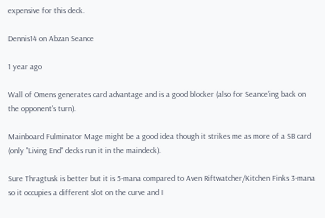expensive for this deck.

Dennis14 on Abzan Seance

1 year ago

Wall of Omens generates card advantage and is a good blocker (also for Seance'ing back on the opponent's turn).

Mainboard Fulminator Mage might be a good idea though it strikes me as more of a SB card (only "Living End" decks run it in the maindeck).

Sure Thragtusk is better but it is 5-mana compared to Aven Riftwatcher/Kitchen Finks 3-mana so it occupies a different slot on the curve and I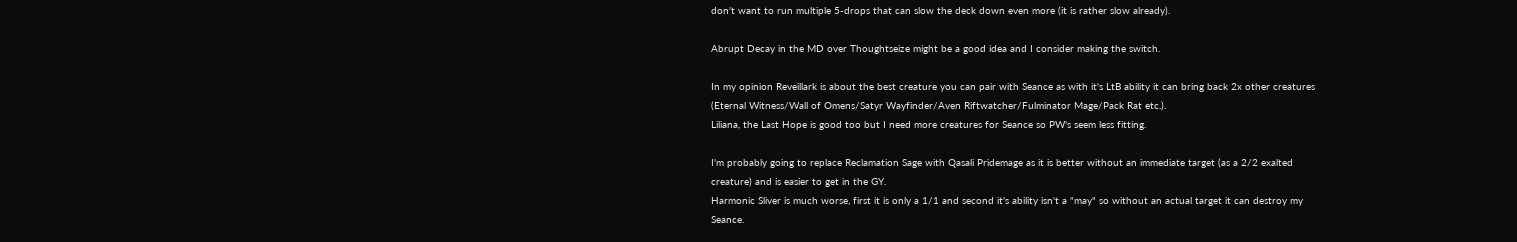don't want to run multiple 5-drops that can slow the deck down even more (it is rather slow already).

Abrupt Decay in the MD over Thoughtseize might be a good idea and I consider making the switch.

In my opinion Reveillark is about the best creature you can pair with Seance as with it's LtB ability it can bring back 2x other creatures (Eternal Witness/Wall of Omens/Satyr Wayfinder/Aven Riftwatcher/Fulminator Mage/Pack Rat etc.).
Liliana, the Last Hope is good too but I need more creatures for Seance so PW's seem less fitting.

I'm probably going to replace Reclamation Sage with Qasali Pridemage as it is better without an immediate target (as a 2/2 exalted creature) and is easier to get in the GY.
Harmonic Sliver is much worse, first it is only a 1/1 and second it's ability isn't a "may" so without an actual target it can destroy my Seance.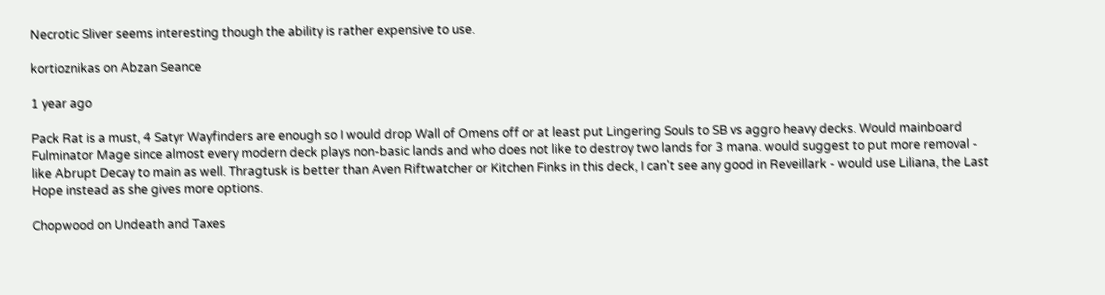Necrotic Sliver seems interesting though the ability is rather expensive to use.

kortioznikas on Abzan Seance

1 year ago

Pack Rat is a must, 4 Satyr Wayfinders are enough so I would drop Wall of Omens off or at least put Lingering Souls to SB vs aggro heavy decks. Would mainboard Fulminator Mage since almost every modern deck plays non-basic lands and who does not like to destroy two lands for 3 mana. would suggest to put more removal - like Abrupt Decay to main as well. Thragtusk is better than Aven Riftwatcher or Kitchen Finks in this deck, I can't see any good in Reveillark - would use Liliana, the Last Hope instead as she gives more options.

Chopwood on Undeath and Taxes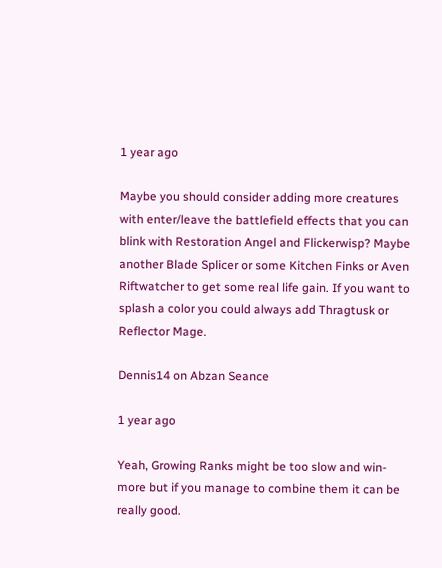1 year ago

Maybe you should consider adding more creatures with enter/leave the battlefield effects that you can blink with Restoration Angel and Flickerwisp? Maybe another Blade Splicer or some Kitchen Finks or Aven Riftwatcher to get some real life gain. If you want to splash a color you could always add Thragtusk or Reflector Mage.

Dennis14 on Abzan Seance

1 year ago

Yeah, Growing Ranks might be too slow and win-more but if you manage to combine them it can be really good.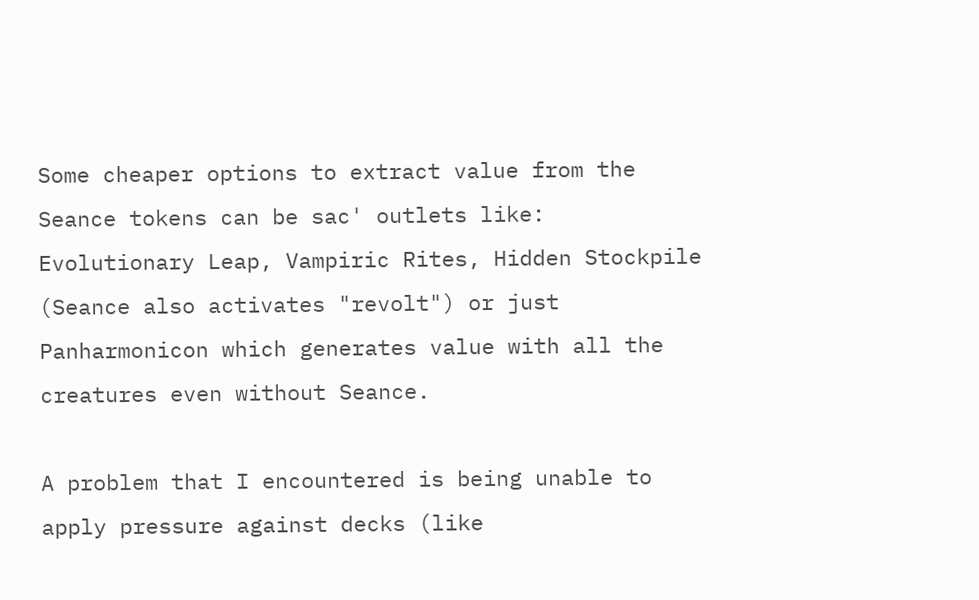Some cheaper options to extract value from the Seance tokens can be sac' outlets like:
Evolutionary Leap, Vampiric Rites, Hidden Stockpile (Seance also activates "revolt") or just Panharmonicon which generates value with all the creatures even without Seance.

A problem that I encountered is being unable to apply pressure against decks (like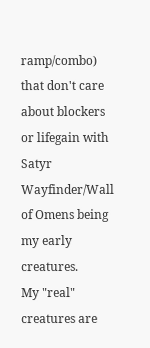ramp/combo) that don't care about blockers or lifegain with Satyr Wayfinder/Wall of Omens being my early creatures.
My "real" creatures are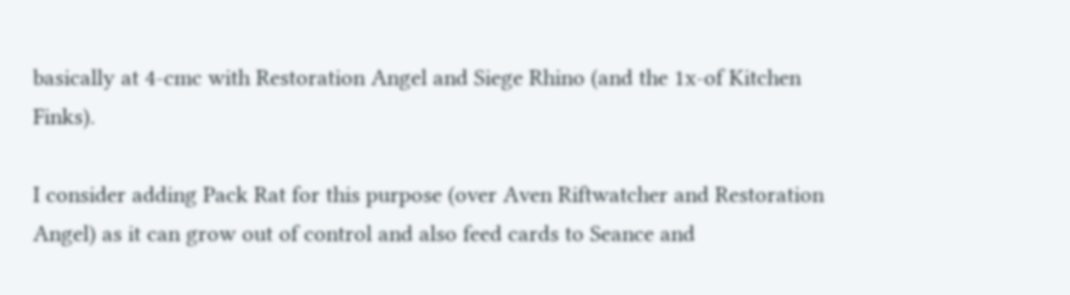basically at 4-cmc with Restoration Angel and Siege Rhino (and the 1x-of Kitchen Finks).

I consider adding Pack Rat for this purpose (over Aven Riftwatcher and Restoration Angel) as it can grow out of control and also feed cards to Seance and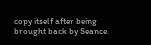copy itself after being brought back by Seance.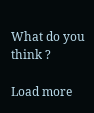What do you think ?

Load more